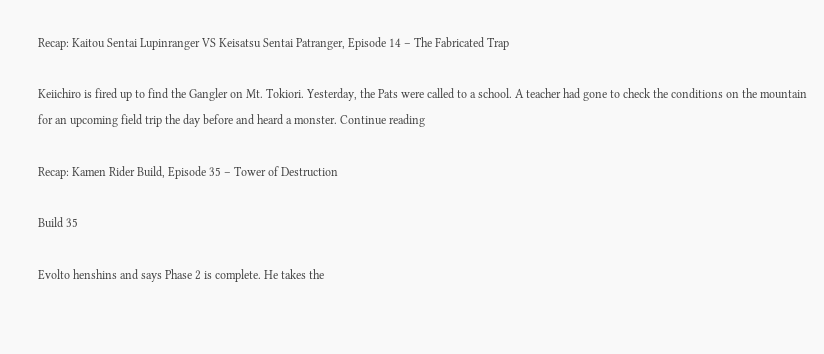Recap: Kaitou Sentai Lupinranger VS Keisatsu Sentai Patranger, Episode 14 – The Fabricated Trap

Keiichiro is fired up to find the Gangler on Mt. Tokiori. Yesterday, the Pats were called to a school. A teacher had gone to check the conditions on the mountain for an upcoming field trip the day before and heard a monster. Continue reading

Recap: Kamen Rider Build, Episode 35 – Tower of Destruction

Build 35

Evolto henshins and says Phase 2 is complete. He takes the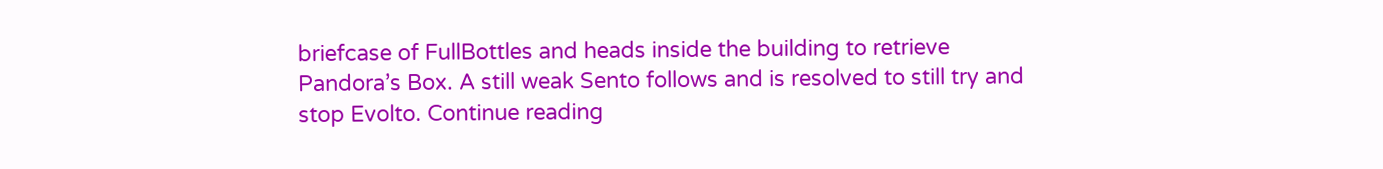briefcase of FullBottles and heads inside the building to retrieve Pandora’s Box. A still weak Sento follows and is resolved to still try and stop Evolto. Continue reading